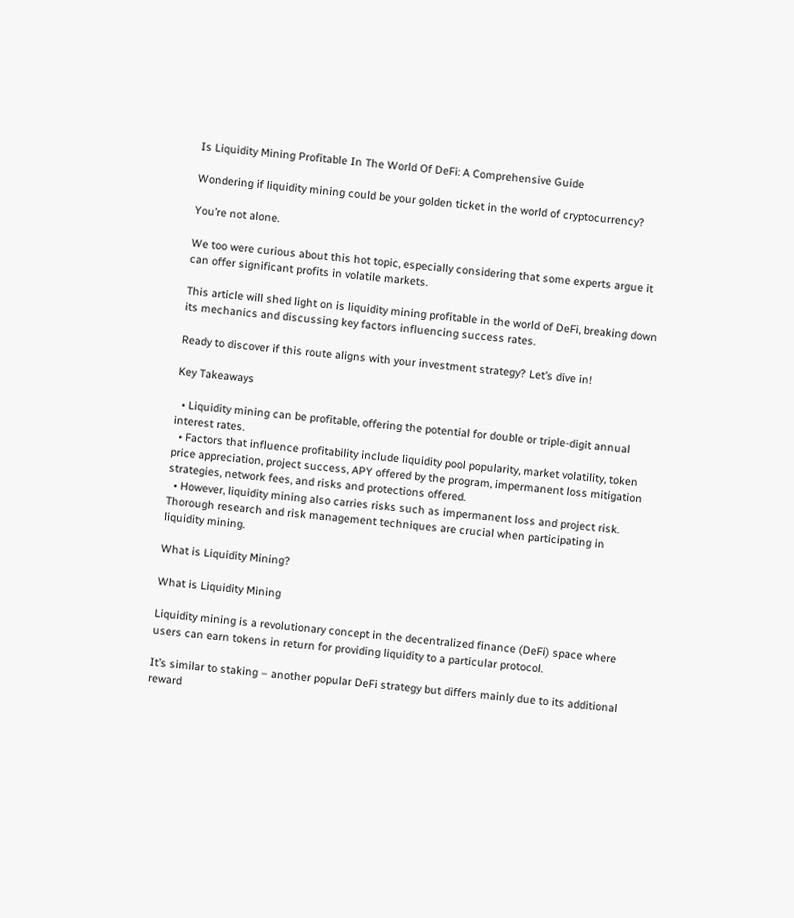Is Liquidity Mining Profitable In The World Of DeFi: A Comprehensive Guide

Wondering if liquidity mining could be your golden ticket in the world of cryptocurrency?

You’re not alone.

We too were curious about this hot topic, especially considering that some experts argue it can offer significant profits in volatile markets.

This article will shed light on is liquidity mining profitable in the world of DeFi, breaking down its mechanics and discussing key factors influencing success rates.

Ready to discover if this route aligns with your investment strategy? Let’s dive in!

Key Takeaways

  • Liquidity mining can be profitable, offering the potential for double or triple-digit annual interest rates.
  • Factors that influence profitability include liquidity pool popularity, market volatility, token price appreciation, project success, APY offered by the program, impermanent loss mitigation strategies, network fees, and risks and protections offered.
  • However, liquidity mining also carries risks such as impermanent loss and project risk. Thorough research and risk management techniques are crucial when participating in liquidity mining.

What is Liquidity Mining?

What is Liquidity Mining

Liquidity mining is a revolutionary concept in the decentralized finance (DeFi) space where users can earn tokens in return for providing liquidity to a particular protocol.

It’s similar to staking – another popular DeFi strategy but differs mainly due to its additional reward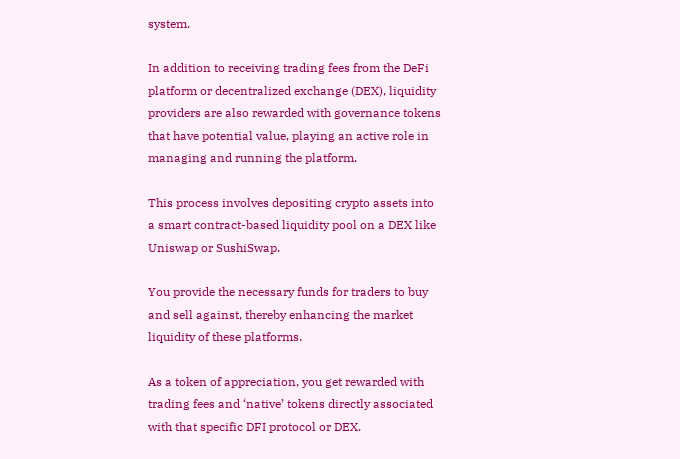system.

In addition to receiving trading fees from the DeFi platform or decentralized exchange (DEX), liquidity providers are also rewarded with governance tokens that have potential value, playing an active role in managing and running the platform.

This process involves depositing crypto assets into a smart contract-based liquidity pool on a DEX like Uniswap or SushiSwap.

You provide the necessary funds for traders to buy and sell against, thereby enhancing the market liquidity of these platforms.

As a token of appreciation, you get rewarded with trading fees and ‘native’ tokens directly associated with that specific DFI protocol or DEX.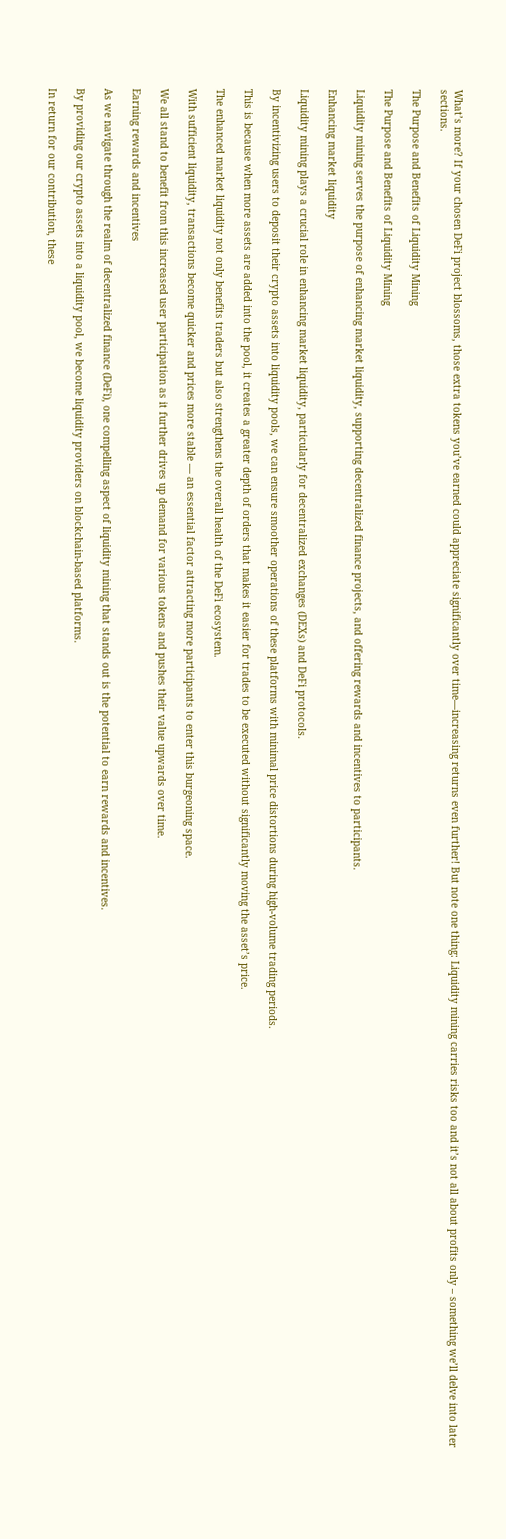What’s more? If your chosen DeFi project blossoms, those extra tokens you’ve earned could appreciate significantly over time—increasing returns even further! But note one thing: Liquidity mining carries risks too and it’s not all about profits only – something we’ll delve into later sections.

The Purpose and Benefits of Liquidity Mining

The Purpose and Benefits of Liquidity Mining

Liquidity mining serves the purpose of enhancing market liquidity, supporting decentralized finance projects, and offering rewards and incentives to participants.

Enhancing market liquidity

Liquidity mining plays a crucial role in enhancing market liquidity, particularly for decentralized exchanges (DEXs) and DeFi protocols.

By incentivizing users to deposit their crypto assets into liquidity pools, we can ensure smoother operations of these platforms with minimal price distortions during high-volume trading periods.

This is because when more assets are added into the pool, it creates a greater depth of orders that makes it easier for trades to be executed without significantly moving the asset’s price.

The enhanced market liquidity not only benefits traders but also strengthens the overall health of the DeFi ecosystem.

With sufficient liquidity, transactions become quicker and prices more stable — an essential factor attracting more participants to enter this burgeoning space.

We all stand to benefit from this increased user participation as it further drives up demand for various tokens and pushes their value upwards over time.

Earning rewards and incentives

As we navigate through the realm of decentralized finance (DeFi), one compelling aspect of liquidity mining that stands out is the potential to earn rewards and incentives.

By providing our crypto assets into a liquidity pool, we become liquidity providers on blockchain-based platforms.

In return for our contribution, these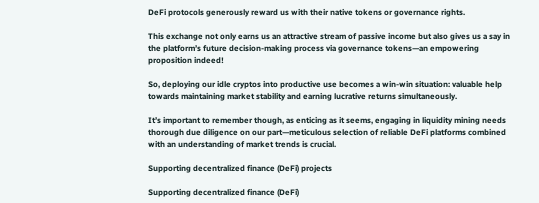DeFi protocols generously reward us with their native tokens or governance rights.

This exchange not only earns us an attractive stream of passive income but also gives us a say in the platform’s future decision-making process via governance tokens—an empowering proposition indeed!

So, deploying our idle cryptos into productive use becomes a win-win situation: valuable help towards maintaining market stability and earning lucrative returns simultaneously.

It’s important to remember though, as enticing as it seems, engaging in liquidity mining needs thorough due diligence on our part—meticulous selection of reliable DeFi platforms combined with an understanding of market trends is crucial.

Supporting decentralized finance (DeFi) projects

Supporting decentralized finance (DeFi)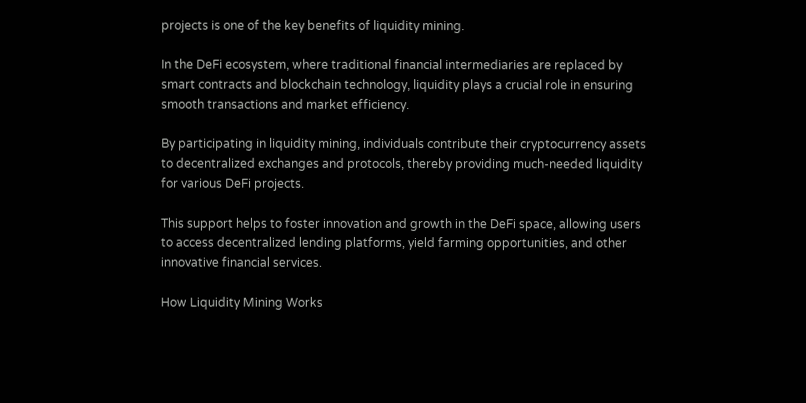projects is one of the key benefits of liquidity mining.

In the DeFi ecosystem, where traditional financial intermediaries are replaced by smart contracts and blockchain technology, liquidity plays a crucial role in ensuring smooth transactions and market efficiency.

By participating in liquidity mining, individuals contribute their cryptocurrency assets to decentralized exchanges and protocols, thereby providing much-needed liquidity for various DeFi projects.

This support helps to foster innovation and growth in the DeFi space, allowing users to access decentralized lending platforms, yield farming opportunities, and other innovative financial services.

How Liquidity Mining Works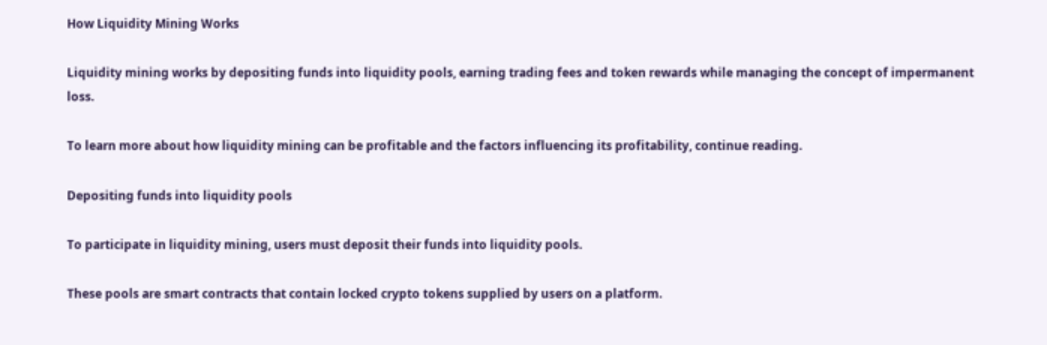How Liquidity Mining Works

Liquidity mining works by depositing funds into liquidity pools, earning trading fees and token rewards while managing the concept of impermanent loss.

To learn more about how liquidity mining can be profitable and the factors influencing its profitability, continue reading.

Depositing funds into liquidity pools

To participate in liquidity mining, users must deposit their funds into liquidity pools.

These pools are smart contracts that contain locked crypto tokens supplied by users on a platform.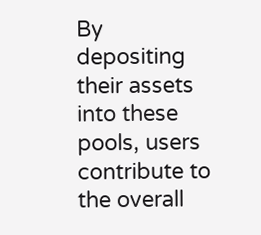By depositing their assets into these pools, users contribute to the overall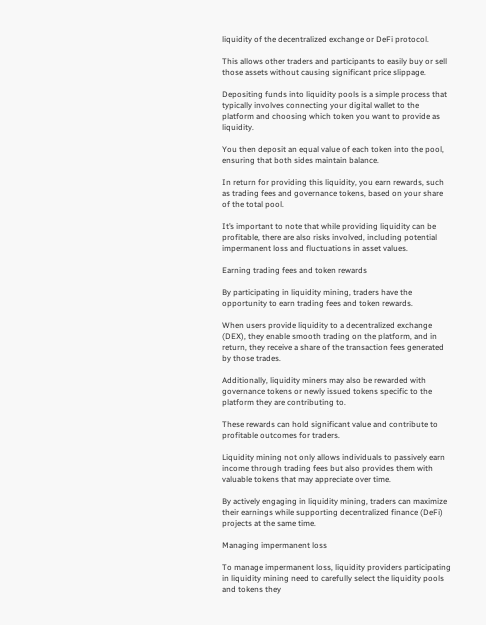liquidity of the decentralized exchange or DeFi protocol.

This allows other traders and participants to easily buy or sell those assets without causing significant price slippage.

Depositing funds into liquidity pools is a simple process that typically involves connecting your digital wallet to the platform and choosing which token you want to provide as liquidity.

You then deposit an equal value of each token into the pool, ensuring that both sides maintain balance.

In return for providing this liquidity, you earn rewards, such as trading fees and governance tokens, based on your share of the total pool.

It’s important to note that while providing liquidity can be profitable, there are also risks involved, including potential impermanent loss and fluctuations in asset values.

Earning trading fees and token rewards

By participating in liquidity mining, traders have the opportunity to earn trading fees and token rewards.

When users provide liquidity to a decentralized exchange (DEX), they enable smooth trading on the platform, and in return, they receive a share of the transaction fees generated by those trades.

Additionally, liquidity miners may also be rewarded with governance tokens or newly issued tokens specific to the platform they are contributing to.

These rewards can hold significant value and contribute to profitable outcomes for traders.

Liquidity mining not only allows individuals to passively earn income through trading fees but also provides them with valuable tokens that may appreciate over time.

By actively engaging in liquidity mining, traders can maximize their earnings while supporting decentralized finance (DeFi) projects at the same time.

Managing impermanent loss

To manage impermanent loss, liquidity providers participating in liquidity mining need to carefully select the liquidity pools and tokens they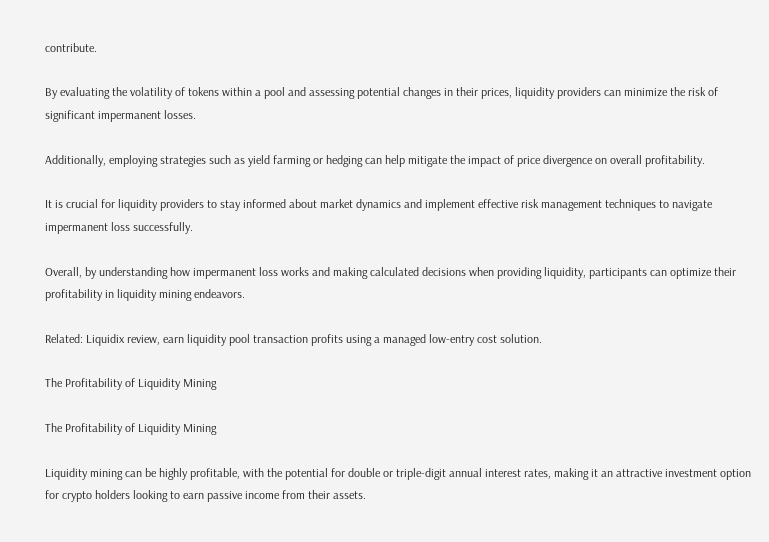contribute.

By evaluating the volatility of tokens within a pool and assessing potential changes in their prices, liquidity providers can minimize the risk of significant impermanent losses.

Additionally, employing strategies such as yield farming or hedging can help mitigate the impact of price divergence on overall profitability.

It is crucial for liquidity providers to stay informed about market dynamics and implement effective risk management techniques to navigate impermanent loss successfully.

Overall, by understanding how impermanent loss works and making calculated decisions when providing liquidity, participants can optimize their profitability in liquidity mining endeavors.

Related: Liquidix review, earn liquidity pool transaction profits using a managed low-entry cost solution.

The Profitability of Liquidity Mining

The Profitability of Liquidity Mining

Liquidity mining can be highly profitable, with the potential for double or triple-digit annual interest rates, making it an attractive investment option for crypto holders looking to earn passive income from their assets.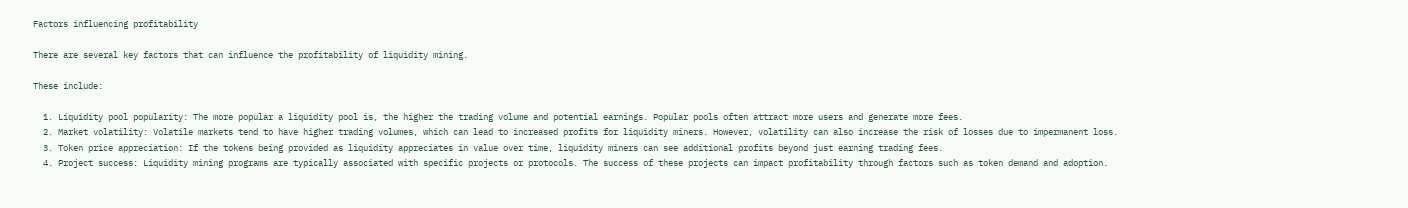Factors influencing profitability

There are several key factors that can influence the profitability of liquidity mining.

These include:

  1. Liquidity pool popularity: The more popular a liquidity pool is, the higher the trading volume and potential earnings. Popular pools often attract more users and generate more fees.
  2. Market volatility: Volatile markets tend to have higher trading volumes, which can lead to increased profits for liquidity miners. However, volatility can also increase the risk of losses due to impermanent loss.
  3. Token price appreciation: If the tokens being provided as liquidity appreciates in value over time, liquidity miners can see additional profits beyond just earning trading fees.
  4. Project success: Liquidity mining programs are typically associated with specific projects or protocols. The success of these projects can impact profitability through factors such as token demand and adoption.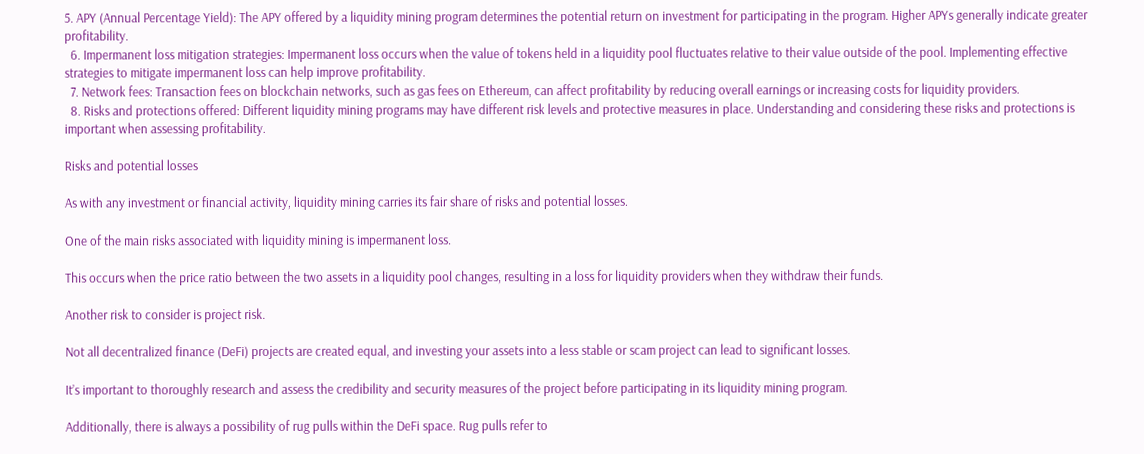5. APY (Annual Percentage Yield): The APY offered by a liquidity mining program determines the potential return on investment for participating in the program. Higher APYs generally indicate greater profitability.
  6. Impermanent loss mitigation strategies: Impermanent loss occurs when the value of tokens held in a liquidity pool fluctuates relative to their value outside of the pool. Implementing effective strategies to mitigate impermanent loss can help improve profitability.
  7. Network fees: Transaction fees on blockchain networks, such as gas fees on Ethereum, can affect profitability by reducing overall earnings or increasing costs for liquidity providers.
  8. Risks and protections offered: Different liquidity mining programs may have different risk levels and protective measures in place. Understanding and considering these risks and protections is important when assessing profitability.

Risks and potential losses

As with any investment or financial activity, liquidity mining carries its fair share of risks and potential losses.

One of the main risks associated with liquidity mining is impermanent loss.

This occurs when the price ratio between the two assets in a liquidity pool changes, resulting in a loss for liquidity providers when they withdraw their funds.

Another risk to consider is project risk.

Not all decentralized finance (DeFi) projects are created equal, and investing your assets into a less stable or scam project can lead to significant losses.

It’s important to thoroughly research and assess the credibility and security measures of the project before participating in its liquidity mining program.

Additionally, there is always a possibility of rug pulls within the DeFi space. Rug pulls refer to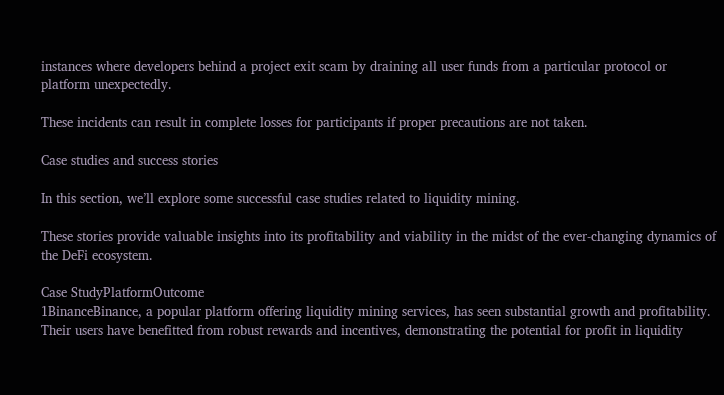instances where developers behind a project exit scam by draining all user funds from a particular protocol or platform unexpectedly.

These incidents can result in complete losses for participants if proper precautions are not taken.

Case studies and success stories

In this section, we’ll explore some successful case studies related to liquidity mining.

These stories provide valuable insights into its profitability and viability in the midst of the ever-changing dynamics of the DeFi ecosystem.

Case StudyPlatformOutcome
1BinanceBinance, a popular platform offering liquidity mining services, has seen substantial growth and profitability. Their users have benefitted from robust rewards and incentives, demonstrating the potential for profit in liquidity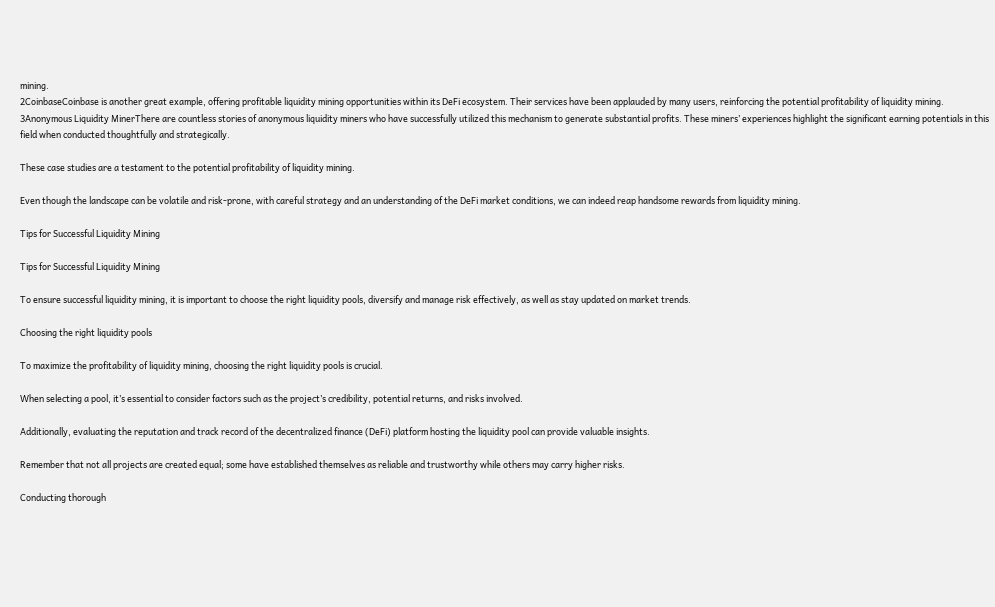mining.
2CoinbaseCoinbase is another great example, offering profitable liquidity mining opportunities within its DeFi ecosystem. Their services have been applauded by many users, reinforcing the potential profitability of liquidity mining.
3Anonymous Liquidity MinerThere are countless stories of anonymous liquidity miners who have successfully utilized this mechanism to generate substantial profits. These miners’ experiences highlight the significant earning potentials in this field when conducted thoughtfully and strategically.

These case studies are a testament to the potential profitability of liquidity mining.

Even though the landscape can be volatile and risk-prone, with careful strategy and an understanding of the DeFi market conditions, we can indeed reap handsome rewards from liquidity mining.

Tips for Successful Liquidity Mining

Tips for Successful Liquidity Mining

To ensure successful liquidity mining, it is important to choose the right liquidity pools, diversify and manage risk effectively, as well as stay updated on market trends.

Choosing the right liquidity pools

To maximize the profitability of liquidity mining, choosing the right liquidity pools is crucial.

When selecting a pool, it’s essential to consider factors such as the project’s credibility, potential returns, and risks involved.

Additionally, evaluating the reputation and track record of the decentralized finance (DeFi) platform hosting the liquidity pool can provide valuable insights.

Remember that not all projects are created equal; some have established themselves as reliable and trustworthy while others may carry higher risks.

Conducting thorough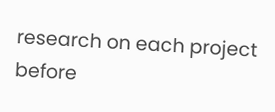research on each project before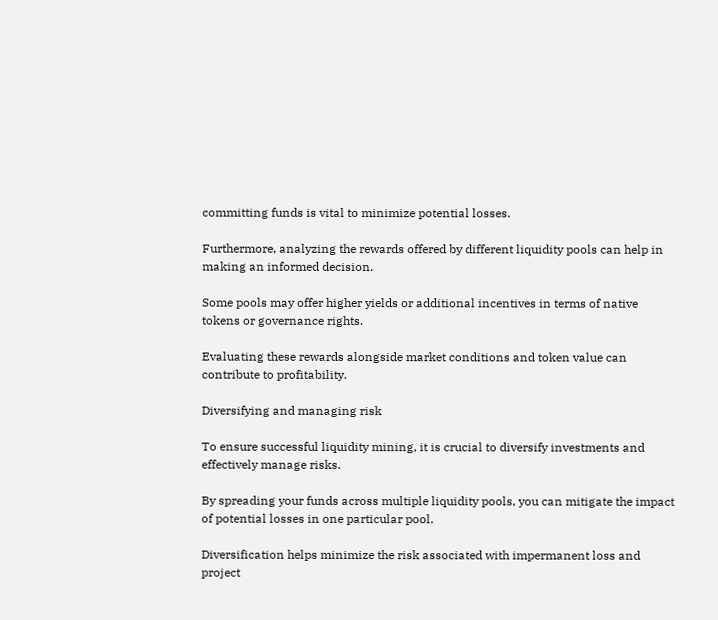committing funds is vital to minimize potential losses.

Furthermore, analyzing the rewards offered by different liquidity pools can help in making an informed decision.

Some pools may offer higher yields or additional incentives in terms of native tokens or governance rights.

Evaluating these rewards alongside market conditions and token value can contribute to profitability.

Diversifying and managing risk

To ensure successful liquidity mining, it is crucial to diversify investments and effectively manage risks.

By spreading your funds across multiple liquidity pools, you can mitigate the impact of potential losses in one particular pool.

Diversification helps minimize the risk associated with impermanent loss and project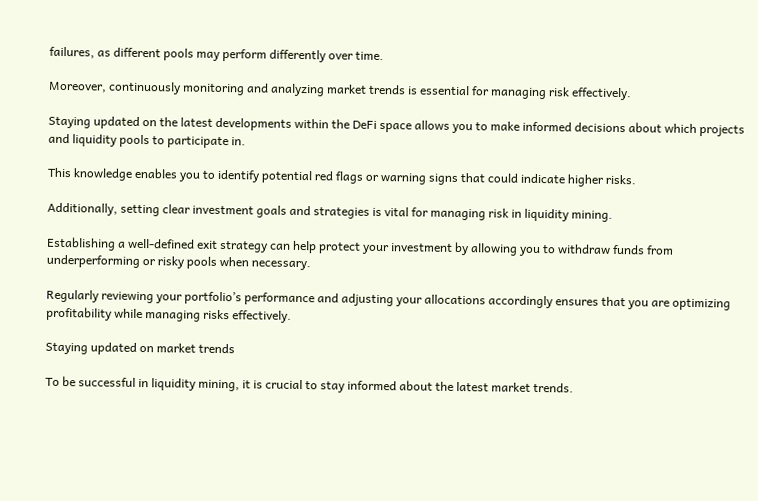failures, as different pools may perform differently over time.

Moreover, continuously monitoring and analyzing market trends is essential for managing risk effectively.

Staying updated on the latest developments within the DeFi space allows you to make informed decisions about which projects and liquidity pools to participate in.

This knowledge enables you to identify potential red flags or warning signs that could indicate higher risks.

Additionally, setting clear investment goals and strategies is vital for managing risk in liquidity mining.

Establishing a well-defined exit strategy can help protect your investment by allowing you to withdraw funds from underperforming or risky pools when necessary.

Regularly reviewing your portfolio’s performance and adjusting your allocations accordingly ensures that you are optimizing profitability while managing risks effectively.

Staying updated on market trends

To be successful in liquidity mining, it is crucial to stay informed about the latest market trends.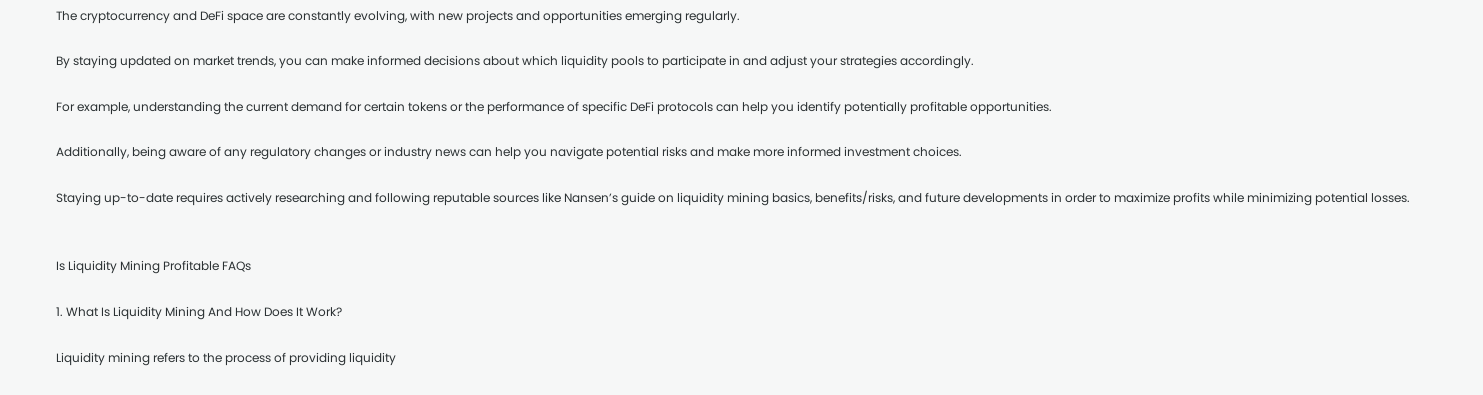The cryptocurrency and DeFi space are constantly evolving, with new projects and opportunities emerging regularly.

By staying updated on market trends, you can make informed decisions about which liquidity pools to participate in and adjust your strategies accordingly.

For example, understanding the current demand for certain tokens or the performance of specific DeFi protocols can help you identify potentially profitable opportunities.

Additionally, being aware of any regulatory changes or industry news can help you navigate potential risks and make more informed investment choices.

Staying up-to-date requires actively researching and following reputable sources like Nansen’s guide on liquidity mining basics, benefits/risks, and future developments in order to maximize profits while minimizing potential losses.


Is Liquidity Mining Profitable FAQs

1. What Is Liquidity Mining And How Does It Work?

Liquidity mining refers to the process of providing liquidity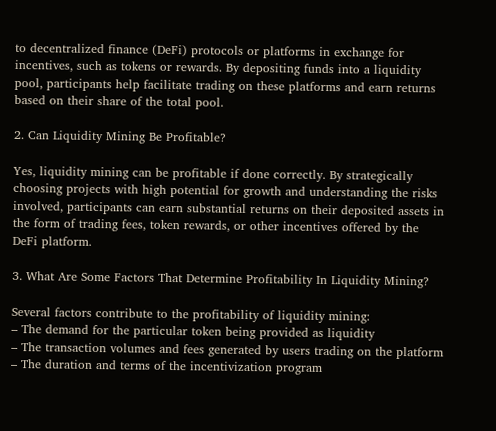to decentralized finance (DeFi) protocols or platforms in exchange for incentives, such as tokens or rewards. By depositing funds into a liquidity pool, participants help facilitate trading on these platforms and earn returns based on their share of the total pool.

2. Can Liquidity Mining Be Profitable?

Yes, liquidity mining can be profitable if done correctly. By strategically choosing projects with high potential for growth and understanding the risks involved, participants can earn substantial returns on their deposited assets in the form of trading fees, token rewards, or other incentives offered by the DeFi platform.

3. What Are Some Factors That Determine Profitability In Liquidity Mining?

Several factors contribute to the profitability of liquidity mining:
– The demand for the particular token being provided as liquidity
– The transaction volumes and fees generated by users trading on the platform
– The duration and terms of the incentivization program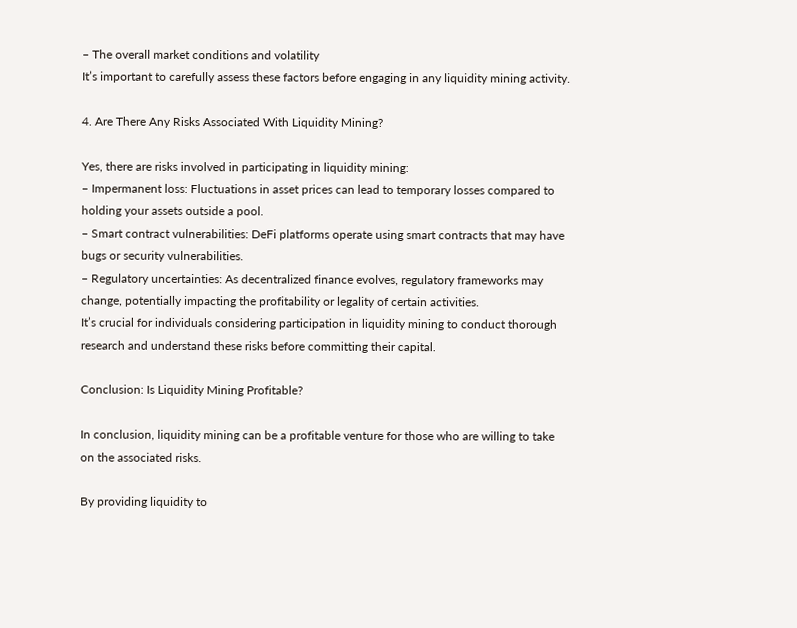– The overall market conditions and volatility
It’s important to carefully assess these factors before engaging in any liquidity mining activity.

4. Are There Any Risks Associated With Liquidity Mining?

Yes, there are risks involved in participating in liquidity mining:
– Impermanent loss: Fluctuations in asset prices can lead to temporary losses compared to holding your assets outside a pool.
– Smart contract vulnerabilities: DeFi platforms operate using smart contracts that may have bugs or security vulnerabilities.
– Regulatory uncertainties: As decentralized finance evolves, regulatory frameworks may change, potentially impacting the profitability or legality of certain activities.
It’s crucial for individuals considering participation in liquidity mining to conduct thorough research and understand these risks before committing their capital.

Conclusion: Is Liquidity Mining Profitable?

In conclusion, liquidity mining can be a profitable venture for those who are willing to take on the associated risks.

By providing liquidity to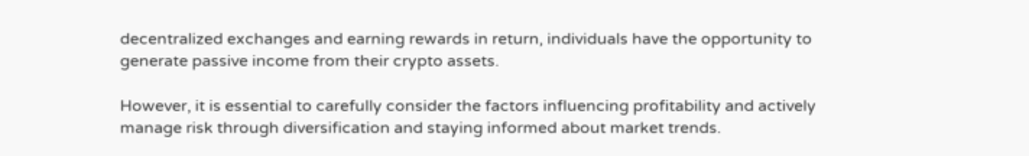decentralized exchanges and earning rewards in return, individuals have the opportunity to generate passive income from their crypto assets.

However, it is essential to carefully consider the factors influencing profitability and actively manage risk through diversification and staying informed about market trends.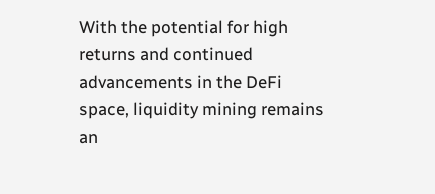With the potential for high returns and continued advancements in the DeFi space, liquidity mining remains an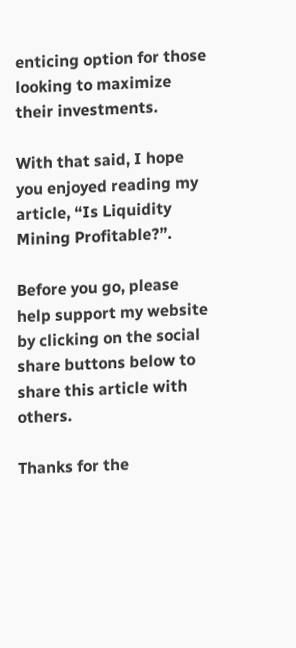enticing option for those looking to maximize their investments.

With that said, I hope you enjoyed reading my article, “Is Liquidity Mining Profitable?”.

Before you go, please help support my website by clicking on the social share buttons below to share this article with others.

Thanks for the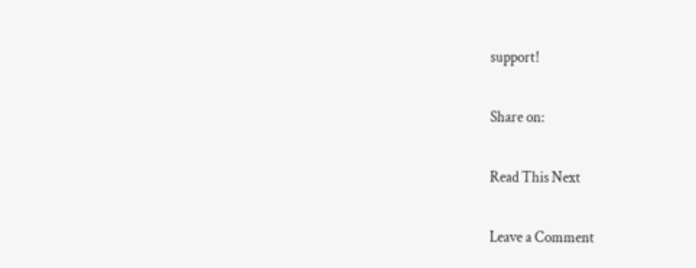support!

Share on:

Read This Next

Leave a Comment